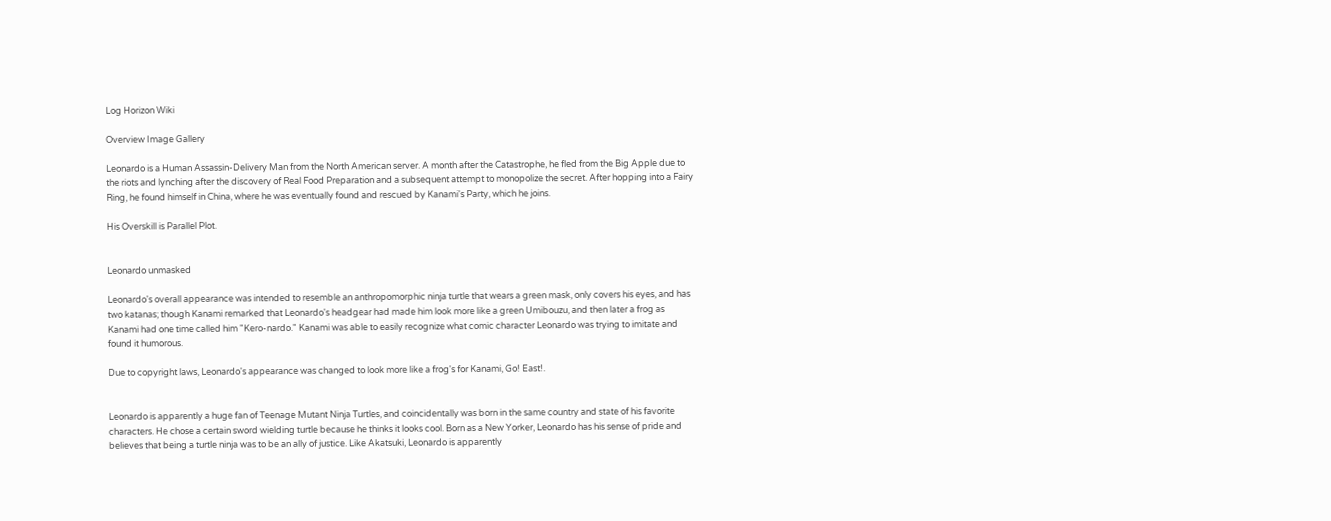Log Horizon Wiki

Overview Image Gallery

Leonardo is a Human Assassin-Delivery Man from the North American server. A month after the Catastrophe, he fled from the Big Apple due to the riots and lynching after the discovery of Real Food Preparation and a subsequent attempt to monopolize the secret. After hopping into a Fairy Ring, he found himself in China, where he was eventually found and rescued by Kanami's Party, which he joins.

His Overskill is Parallel Plot.


Leonardo unmasked

Leonardo's overall appearance was intended to resemble an anthropomorphic ninja turtle that wears a green mask, only covers his eyes, and has two katanas; though Kanami remarked that Leonardo's headgear had made him look more like a green Umibouzu, and then later a frog as Kanami had one time called him "Kero-nardo." Kanami was able to easily recognize what comic character Leonardo was trying to imitate and found it humorous.

Due to copyright laws, Leonardo's appearance was changed to look more like a frog's for Kanami, Go! East!.


Leonardo is apparently a huge fan of Teenage Mutant Ninja Turtles, and coincidentally was born in the same country and state of his favorite characters. He chose a certain sword wielding turtle because he thinks it looks cool. Born as a New Yorker, Leonardo has his sense of pride and believes that being a turtle ninja was to be an ally of justice. Like Akatsuki, Leonardo is apparently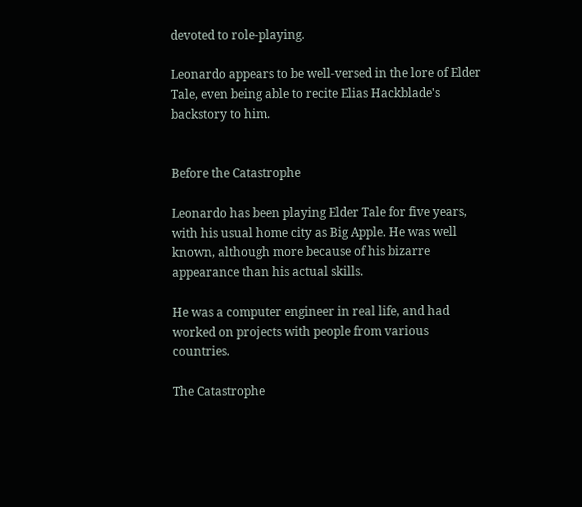devoted to role-playing.

Leonardo appears to be well-versed in the lore of Elder Tale, even being able to recite Elias Hackblade's backstory to him.


Before the Catastrophe

Leonardo has been playing Elder Tale for five years, with his usual home city as Big Apple. He was well known, although more because of his bizarre appearance than his actual skills.

He was a computer engineer in real life, and had worked on projects with people from various countries.

The Catastrophe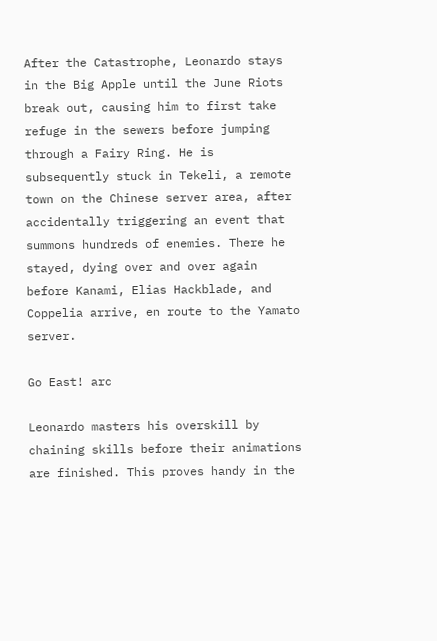After the Catastrophe, Leonardo stays in the Big Apple until the June Riots break out, causing him to first take refuge in the sewers before jumping through a Fairy Ring. He is subsequently stuck in Tekeli, a remote town on the Chinese server area, after accidentally triggering an event that summons hundreds of enemies. There he stayed, dying over and over again before Kanami, Elias Hackblade, and Coppelia arrive, en route to the Yamato server.

Go East! arc

Leonardo masters his overskill by chaining skills before their animations are finished. This proves handy in the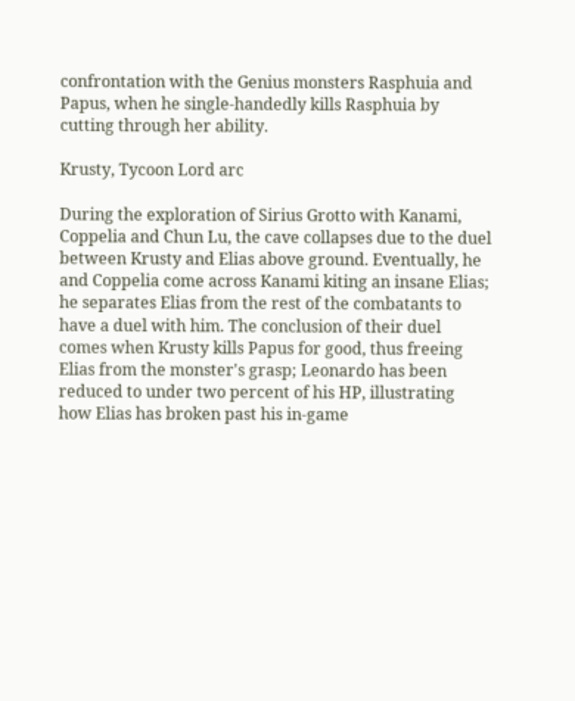confrontation with the Genius monsters Rasphuia and Papus, when he single-handedly kills Rasphuia by cutting through her ability.

Krusty, Tycoon Lord arc

During the exploration of Sirius Grotto with Kanami, Coppelia and Chun Lu, the cave collapses due to the duel between Krusty and Elias above ground. Eventually, he and Coppelia come across Kanami kiting an insane Elias; he separates Elias from the rest of the combatants to have a duel with him. The conclusion of their duel comes when Krusty kills Papus for good, thus freeing Elias from the monster's grasp; Leonardo has been reduced to under two percent of his HP, illustrating how Elias has broken past his in-game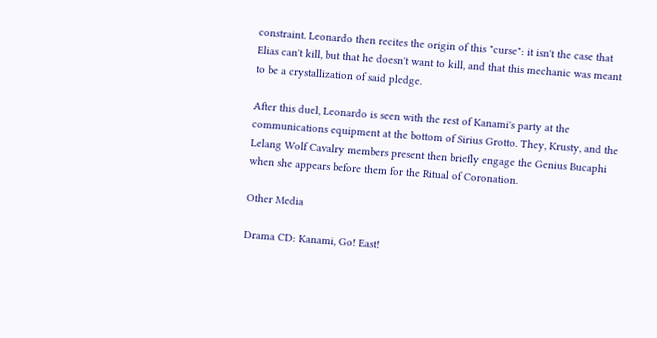constraint. Leonardo then recites the origin of this "curse": it isn't the case that Elias can't kill, but that he doesn't want to kill, and that this mechanic was meant to be a crystallization of said pledge.

After this duel, Leonardo is seen with the rest of Kanami's party at the communications equipment at the bottom of Sirius Grotto. They, Krusty, and the Lelang Wolf Cavalry members present then briefly engage the Genius Bucaphi when she appears before them for the Ritual of Coronation.

Other Media

Drama CD: Kanami, Go! East!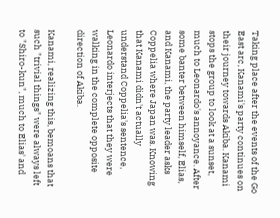Taking place after the events of the Go East arc, Kanami's party continues on their journey towards Akiba. Kanami stops the group to look at a sunset, much to Leonardo's annoyance. After some banter between himself, Elias, and Kanami, the party leader asks Coppelia where Japan was. Knowing that Kanami didn't actually understand Coppelia's sentence, Leonardo interjects that they were walking in the complete opposite direction of Akiba.

Kanami, realizing this, bemoans that such "trivial things" were always left to "Shiro-kun", much to Elias' and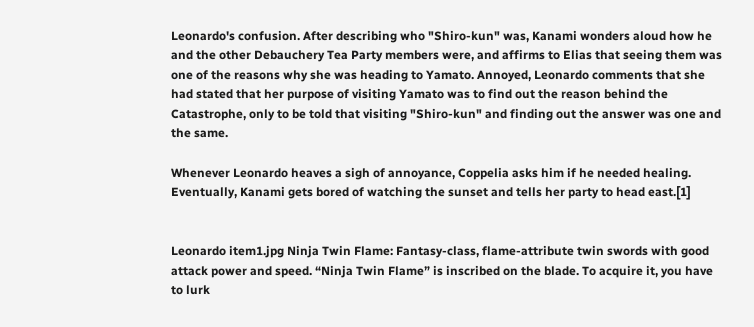Leonardo's confusion. After describing who "Shiro-kun" was, Kanami wonders aloud how he and the other Debauchery Tea Party members were, and affirms to Elias that seeing them was one of the reasons why she was heading to Yamato. Annoyed, Leonardo comments that she had stated that her purpose of visiting Yamato was to find out the reason behind the Catastrophe, only to be told that visiting "Shiro-kun" and finding out the answer was one and the same.

Whenever Leonardo heaves a sigh of annoyance, Coppelia asks him if he needed healing. Eventually, Kanami gets bored of watching the sunset and tells her party to head east.[1]


Leonardo item1.jpg Ninja Twin Flame: Fantasy-class, flame-attribute twin swords with good attack power and speed. “Ninja Twin Flame” is inscribed on the blade. To acquire it, you have to lurk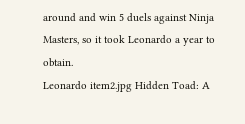around and win 5 duels against Ninja Masters, so it took Leonardo a year to obtain.
Leonardo item2.jpg Hidden Toad: A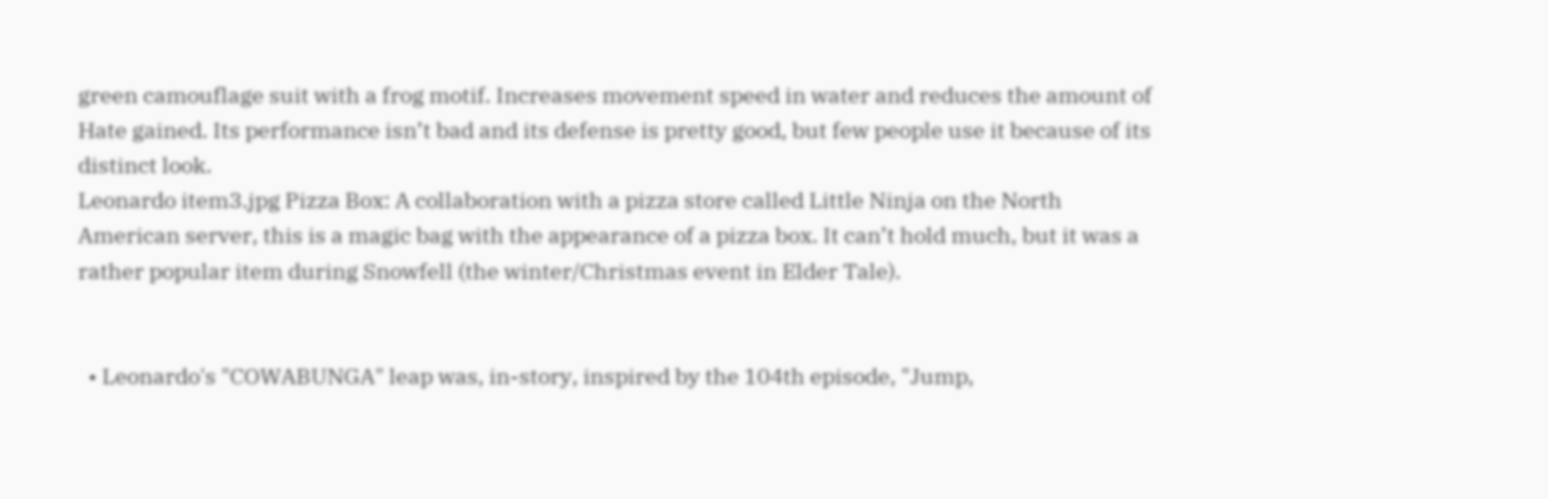green camouflage suit with a frog motif. Increases movement speed in water and reduces the amount of Hate gained. Its performance isn’t bad and its defense is pretty good, but few people use it because of its distinct look.
Leonardo item3.jpg Pizza Box: A collaboration with a pizza store called Little Ninja on the North American server, this is a magic bag with the appearance of a pizza box. It can’t hold much, but it was a rather popular item during Snowfell (the winter/Christmas event in Elder Tale).


  • Leonardo's "COWABUNGA" leap was, in-story, inspired by the 104th episode, "Jump,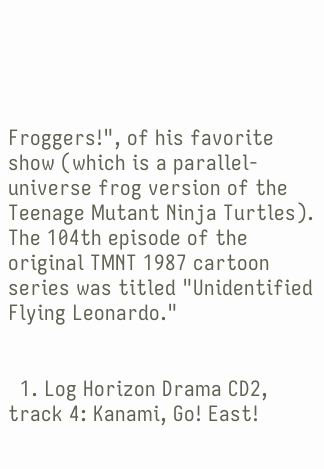Froggers!", of his favorite show (which is a parallel-universe frog version of the Teenage Mutant Ninja Turtles). The 104th episode of the original TMNT 1987 cartoon series was titled "Unidentified Flying Leonardo."


  1. Log Horizon Drama CD2, track 4: Kanami, Go! East!